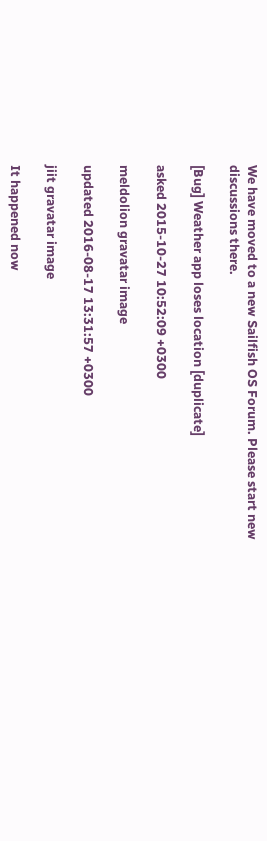We have moved to a new Sailfish OS Forum. Please start new discussions there.

[Bug] Weather app loses location [duplicate]

asked 2015-10-27 10:52:09 +0300

meldolion gravatar image

updated 2016-08-17 13:31:57 +0300

jiit gravatar image

It happened now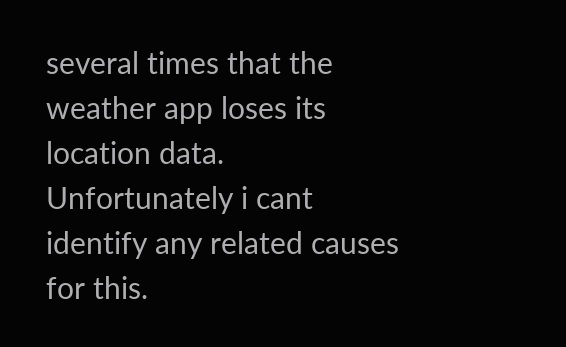several times that the weather app loses its location data. Unfortunately i cant identify any related causes for this.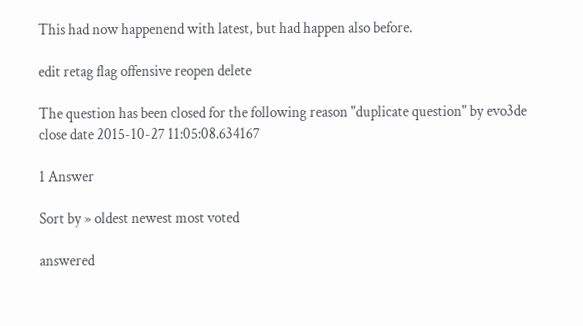This had now happenend with latest, but had happen also before.

edit retag flag offensive reopen delete

The question has been closed for the following reason "duplicate question" by evo3de
close date 2015-10-27 11:05:08.634167

1 Answer

Sort by » oldest newest most voted

answered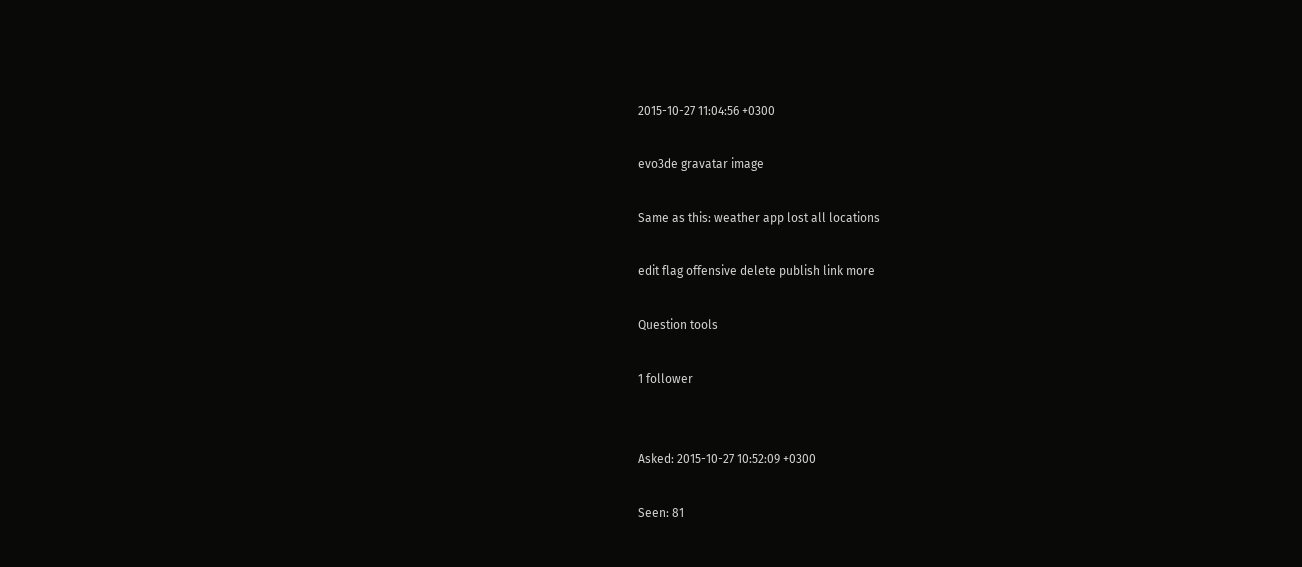2015-10-27 11:04:56 +0300

evo3de gravatar image

Same as this: weather app lost all locations

edit flag offensive delete publish link more

Question tools

1 follower


Asked: 2015-10-27 10:52:09 +0300

Seen: 81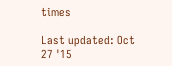times

Last updated: Oct 27 '15